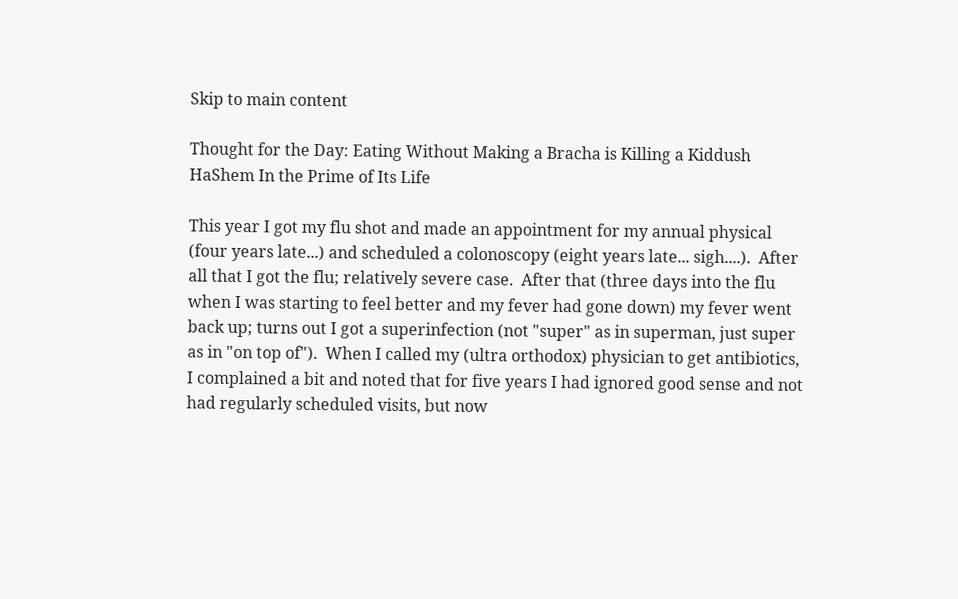Skip to main content

Thought for the Day: Eating Without Making a Bracha is Killing a Kiddush HaShem In the Prime of Its Life

This year I got my flu shot and made an appointment for my annual physical (four years late...) and scheduled a colonoscopy (eight years late... sigh....).  After all that I got the flu; relatively severe case.  After that (three days into the flu when I was starting to feel better and my fever had gone down) my fever went back up; turns out I got a superinfection (not "super" as in superman, just super as in "on top of").  When I called my (ultra orthodox) physician to get antibiotics, I complained a bit and noted that for five years I had ignored good sense and not had regularly scheduled visits, but now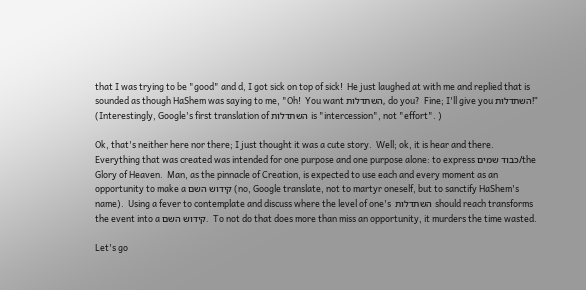that I was trying to be "good" and d, I got sick on top of sick!  He just laughed at with me and replied that is sounded as though HaShem was saying to me, "Oh!  You want השתדלות, do you?  Fine; I'll give you השתדלות!"  (Interestingly, Google's first translation of השתדלות is "intercession", not "effort". )

Ok, that's neither here nor there; I just thought it was a cute story.  Well; ok, it is hear and there.  Everything that was created was intended for one purpose and one purpose alone: to express כבוד שמים/the Glory of Heaven.  Man, as the pinnacle of Creation, is expected to use each and every moment as an opportunity to make a קידוש השם (no, Google translate, not to martyr oneself, but to sanctify HaShem's name).  Using a fever to contemplate and discuss where the level of one's  השתדלות should reach transforms the event into a קידוש השם.  To not do that does more than miss an opportunity, it murders the time wasted.

Let's go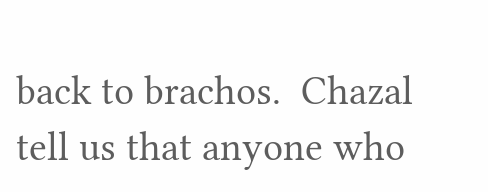back to brachos.  Chazal tell us that anyone who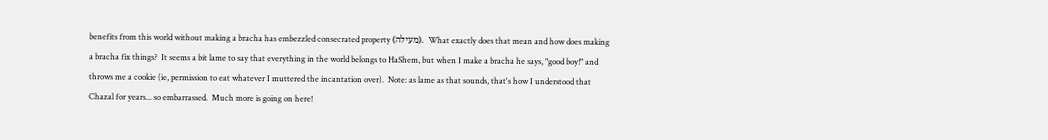benefits from this world without making a bracha has embezzled consecrated property (מעילה).  What exactly does that mean and how does making a bracha fix things?  It seems a bit lame to say that everything in the world belongs to HaShem, but when I make a bracha he says, "good boy!" and throws me a cookie (ie, permission to eat whatever I muttered the incantation over).  Note: as lame as that sounds, that's how I understood that Chazal for years... so embarrassed.  Much more is going on here!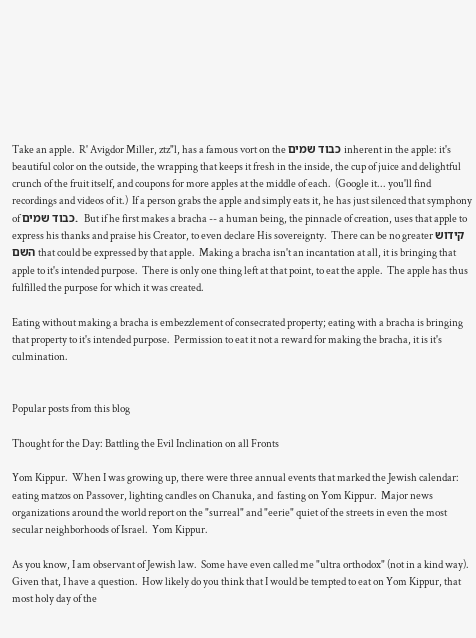Take an apple.  R' Avigdor Miller, ztz"l, has a famous vort on the כבוד שמים inherent in the apple: it's beautiful color on the outside, the wrapping that keeps it fresh in the inside, the cup of juice and delightful crunch of the fruit itself, and coupons for more apples at the middle of each.  (Google it... you'll find recordings and videos of it.)  If a person grabs the apple and simply eats it, he has just silenced that symphony of כבוד שמים.  But if he first makes a bracha -- a human being, the pinnacle of creation, uses that apple to express his thanks and praise his Creator, to even declare His sovereignty.  There can be no greater קידוש השם that could be expressed by that apple.  Making a bracha isn't an incantation at all, it is bringing that apple to it's intended purpose.  There is only one thing left at that point, to eat the apple.  The apple has thus fulfilled the purpose for which it was created.

Eating without making a bracha is embezzlement of consecrated property; eating with a bracha is bringing that property to it's intended purpose.  Permission to eat it not a reward for making the bracha, it is it's culmination.


Popular posts from this blog

Thought for the Day: Battling the Evil Inclination on all Fronts

Yom Kippur.  When I was growing up, there were three annual events that marked the Jewish calendar: eating matzos on Passover, lighting candles on Chanuka, and  fasting on Yom Kippur.  Major news organizations around the world report on the "surreal" and "eerie" quiet of the streets in even the most secular neighborhoods of Israel.  Yom Kippur.

As you know, I am observant of Jewish law.  Some have even called me "ultra orthodox" (not in a kind way).  Given that, I have a question.  How likely do you think that I would be tempted to eat on Yom Kippur, that most holy day of the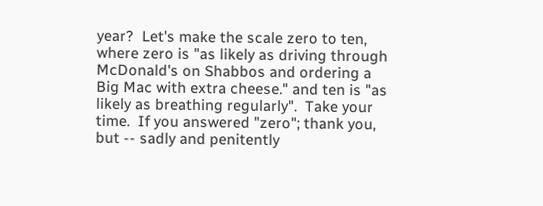year?  Let's make the scale zero to ten, where zero is "as likely as driving through McDonald's on Shabbos and ordering a Big Mac with extra cheese." and ten is "as likely as breathing regularly".  Take your time.  If you answered "zero"; thank you, but -- sadly and penitently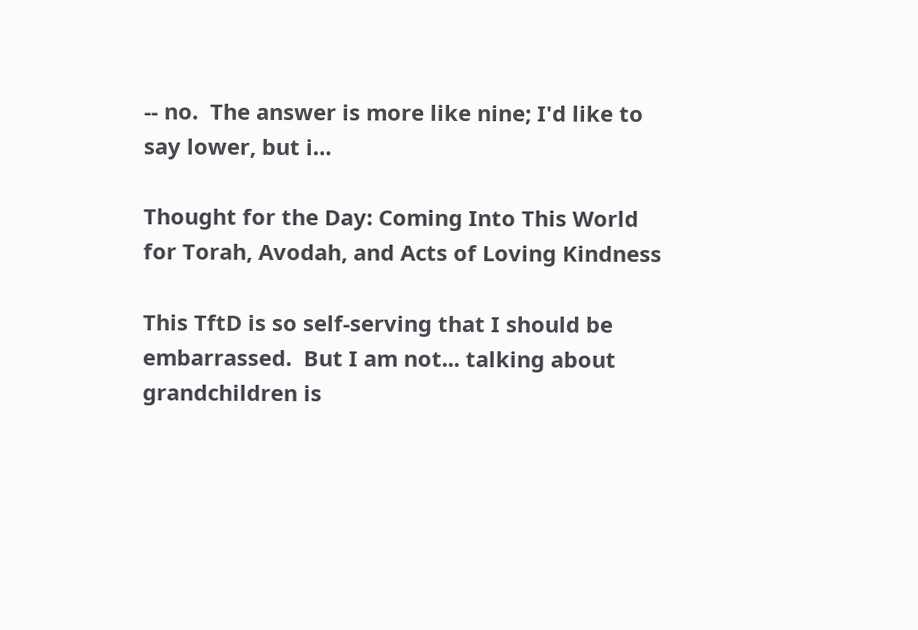-- no.  The answer is more like nine; I'd like to say lower, but i…

Thought for the Day: Coming Into This World for Torah, Avodah, and Acts of Loving Kindness

This TftD is so self-serving that I should be embarrassed.  But I am not... talking about grandchildren is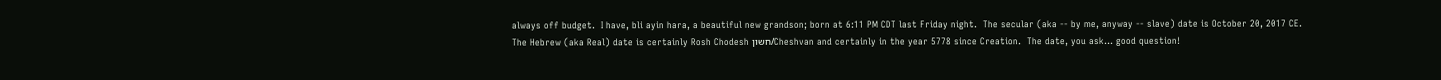always off budget.  I have, bli ayin hara, a beautiful new grandson; born at 6:11 PM CDT last Friday night.  The secular (aka -- by me, anyway -- slave) date is October 20, 2017 CE.  The Hebrew (aka Real) date is certainly Rosh Chodesh חשון/Cheshvan and certainly in the year 5778 since Creation.  The date, you ask... good question!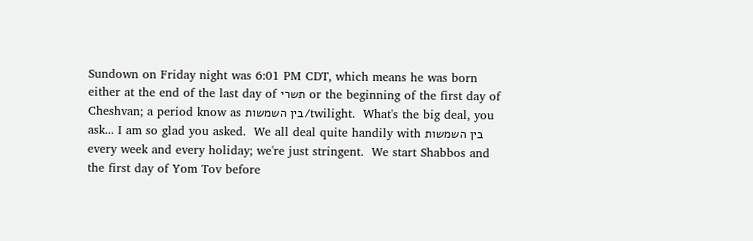Sundown on Friday night was 6:01 PM CDT, which means he was born either at the end of the last day of תשרי or the beginning of the first day of Cheshvan; a period know as בין השמשות/twilight.  What's the big deal, you ask... I am so glad you asked.  We all deal quite handily with בין השמשות every week and every holiday; we're just stringent.  We start Shabbos and the first day of Yom Tov before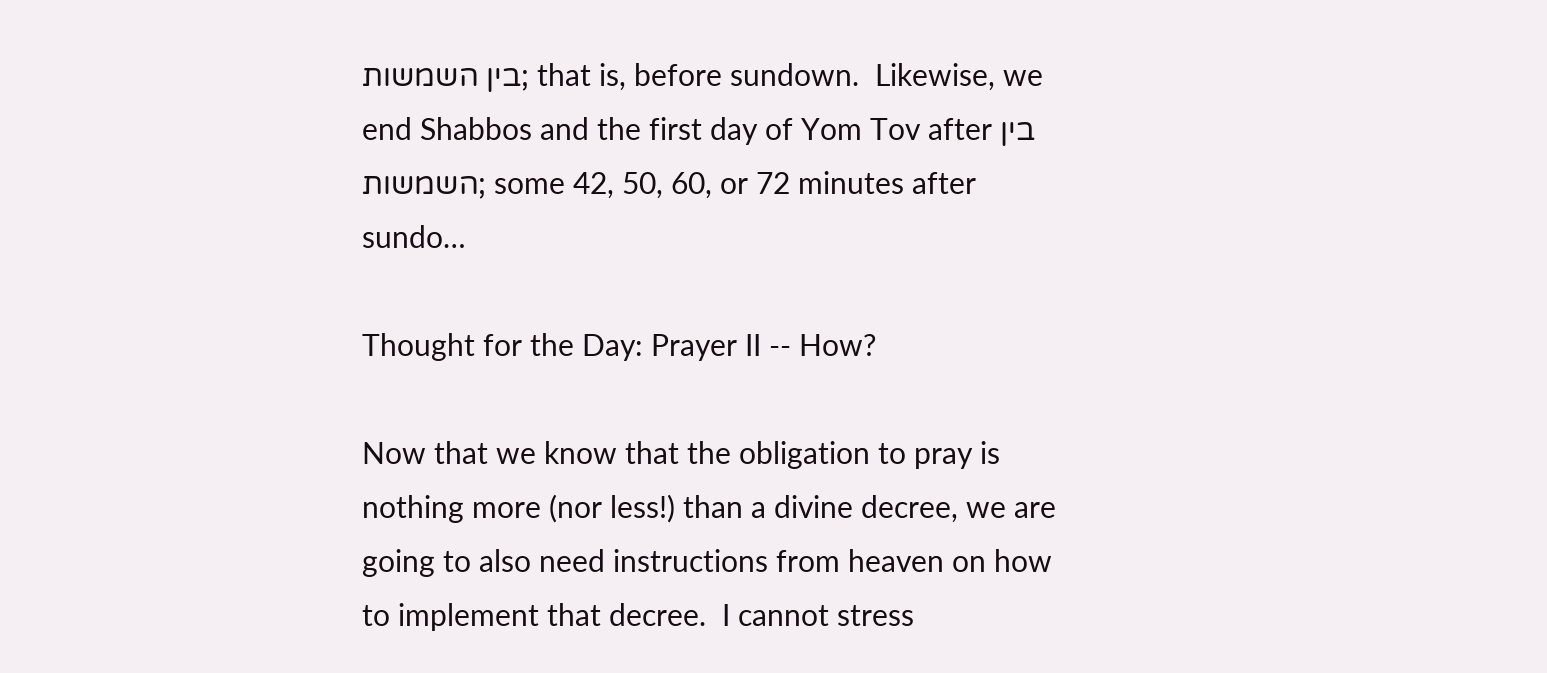בין השמשות; that is, before sundown.  Likewise, we end Shabbos and the first day of Yom Tov after בין השמשות; some 42, 50, 60, or 72 minutes after sundo…

Thought for the Day: Prayer II -- How?

Now that we know that the obligation to pray is nothing more (nor less!) than a divine decree, we are going to also need instructions from heaven on how to implement that decree.  I cannot stress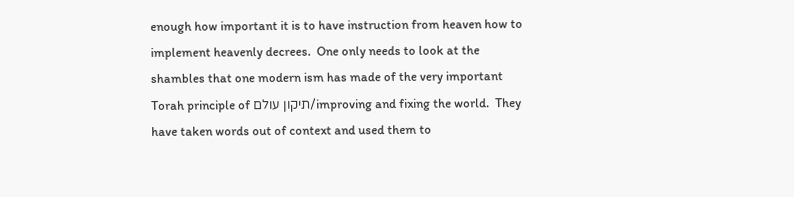enough how important it is to have instruction from heaven how to implement heavenly decrees.  One only needs to look at the shambles that one modern ism has made of the very important Torah principle of תיקון עולם/improving and fixing the world.  They have taken words out of context and used them to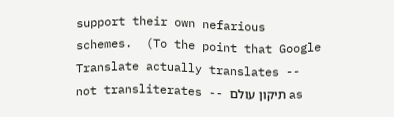support their own nefarious schemes.  (To the point that Google Translate actually translates -- not transliterates -- תיקון עולם as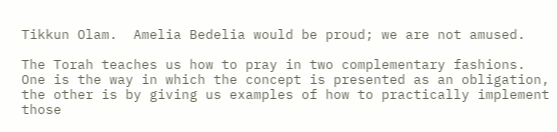Tikkun Olam.  Amelia Bedelia would be proud; we are not amused.

The Torah teaches us how to pray in two complementary fashions.  One is the way in which the concept is presented as an obligation, the other is by giving us examples of how to practically implement those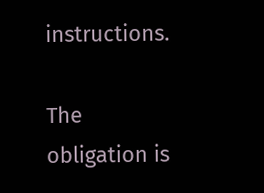instructions.

The obligation is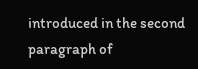introduced in the second paragraph of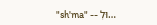"sh'ma" -- וּלְ…